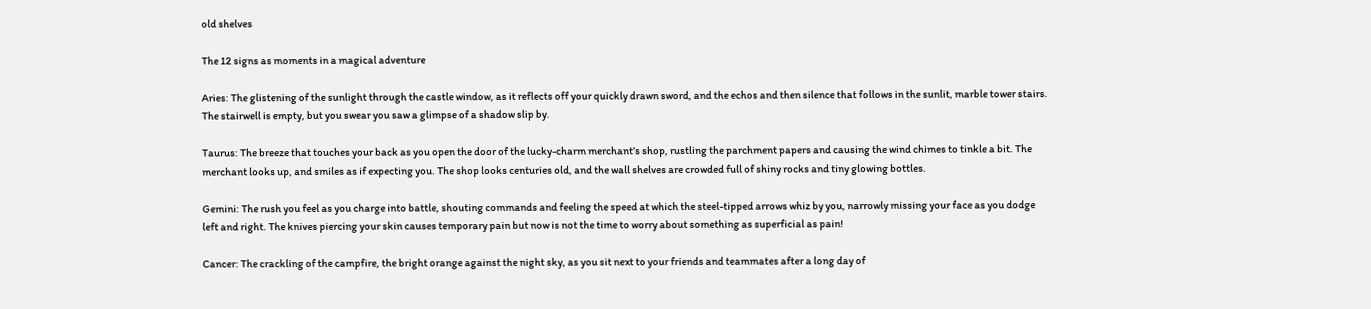old shelves

The 12 signs as moments in a magical adventure

Aries: The glistening of the sunlight through the castle window, as it reflects off your quickly drawn sword, and the echos and then silence that follows in the sunlit, marble tower stairs. The stairwell is empty, but you swear you saw a glimpse of a shadow slip by.

Taurus: The breeze that touches your back as you open the door of the lucky-charm merchant’s shop, rustling the parchment papers and causing the wind chimes to tinkle a bit. The merchant looks up, and smiles as if expecting you. The shop looks centuries old, and the wall shelves are crowded full of shiny rocks and tiny glowing bottles.

Gemini: The rush you feel as you charge into battle, shouting commands and feeling the speed at which the steel-tipped arrows whiz by you, narrowly missing your face as you dodge left and right. The knives piercing your skin causes temporary pain but now is not the time to worry about something as superficial as pain!

Cancer: The crackling of the campfire, the bright orange against the night sky, as you sit next to your friends and teammates after a long day of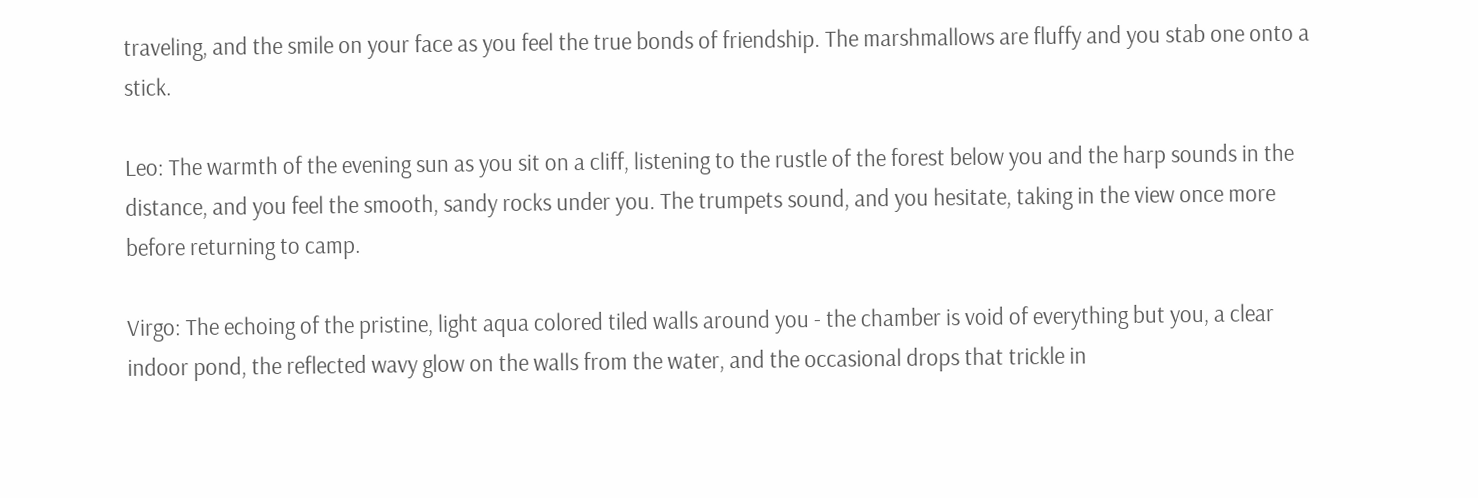traveling, and the smile on your face as you feel the true bonds of friendship. The marshmallows are fluffy and you stab one onto a stick.

Leo: The warmth of the evening sun as you sit on a cliff, listening to the rustle of the forest below you and the harp sounds in the distance, and you feel the smooth, sandy rocks under you. The trumpets sound, and you hesitate, taking in the view once more before returning to camp.

Virgo: The echoing of the pristine, light aqua colored tiled walls around you - the chamber is void of everything but you, a clear indoor pond, the reflected wavy glow on the walls from the water, and the occasional drops that trickle in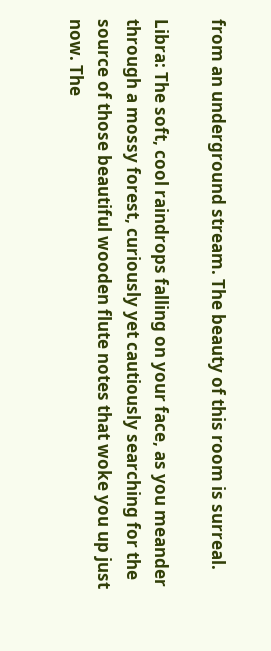from an underground stream. The beauty of this room is surreal.

Libra: The soft, cool raindrops falling on your face, as you meander through a mossy forest, curiously yet cautiously searching for the source of those beautiful wooden flute notes that woke you up just now. The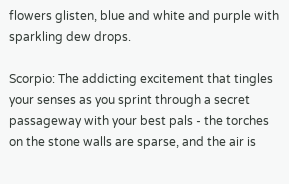flowers glisten, blue and white and purple with sparkling dew drops.

Scorpio: The addicting excitement that tingles your senses as you sprint through a secret passageway with your best pals - the torches on the stone walls are sparse, and the air is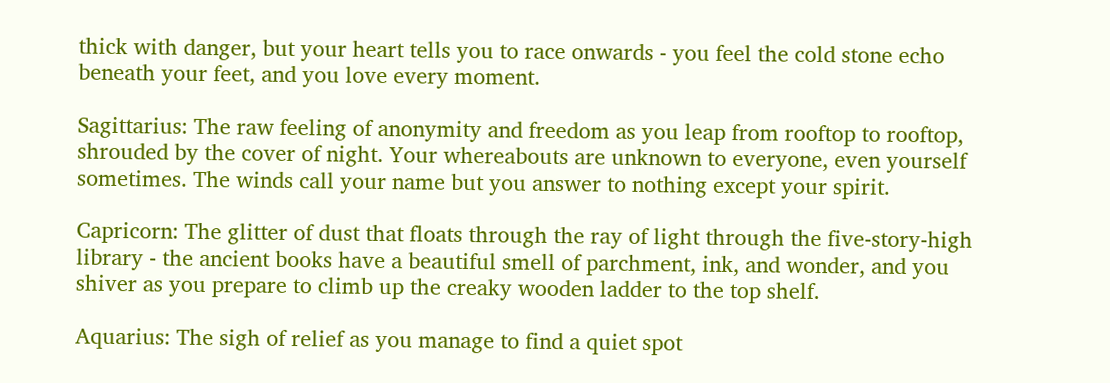thick with danger, but your heart tells you to race onwards - you feel the cold stone echo beneath your feet, and you love every moment.

Sagittarius: The raw feeling of anonymity and freedom as you leap from rooftop to rooftop, shrouded by the cover of night. Your whereabouts are unknown to everyone, even yourself sometimes. The winds call your name but you answer to nothing except your spirit.

Capricorn: The glitter of dust that floats through the ray of light through the five-story-high library - the ancient books have a beautiful smell of parchment, ink, and wonder, and you shiver as you prepare to climb up the creaky wooden ladder to the top shelf.

Aquarius: The sigh of relief as you manage to find a quiet spot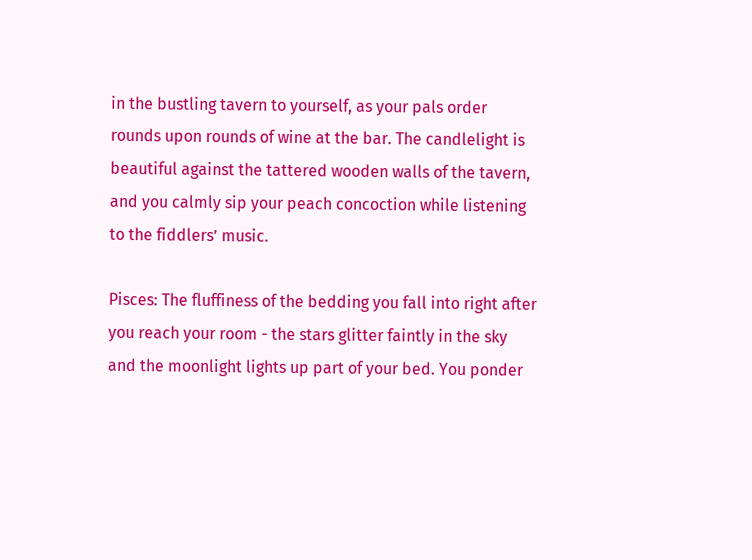in the bustling tavern to yourself, as your pals order rounds upon rounds of wine at the bar. The candlelight is beautiful against the tattered wooden walls of the tavern, and you calmly sip your peach concoction while listening to the fiddlers’ music.

Pisces: The fluffiness of the bedding you fall into right after you reach your room - the stars glitter faintly in the sky and the moonlight lights up part of your bed. You ponder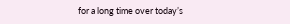for a long time over today’s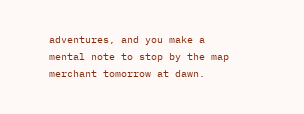adventures, and you make a mental note to stop by the map merchant tomorrow at dawn.